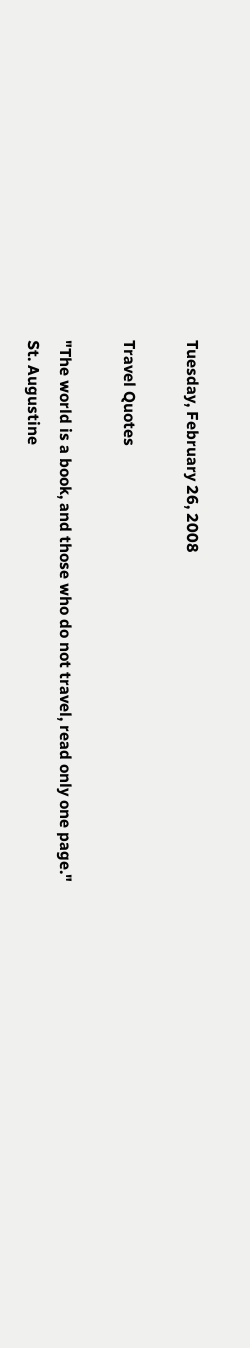Tuesday, February 26, 2008

Travel Quotes

"The world is a book, and those who do not travel, read only one page."
St. Augustine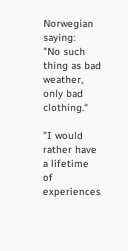Norwegian saying:
"No such thing as bad weather, only bad clothing."

"I would rather have a lifetime of experiences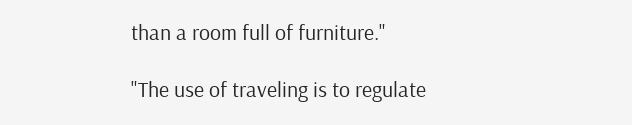than a room full of furniture."

"The use of traveling is to regulate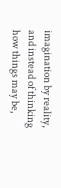imagination by reality, and instead of thinking how things may be,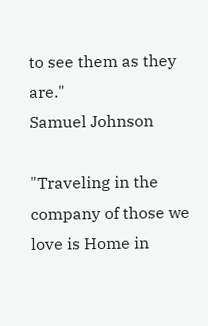to see them as they are."
Samuel Johnson

"Traveling in the company of those we love is Home in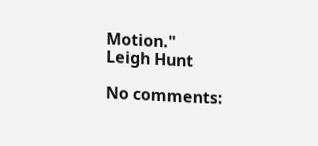Motion."
Leigh Hunt

No comments: